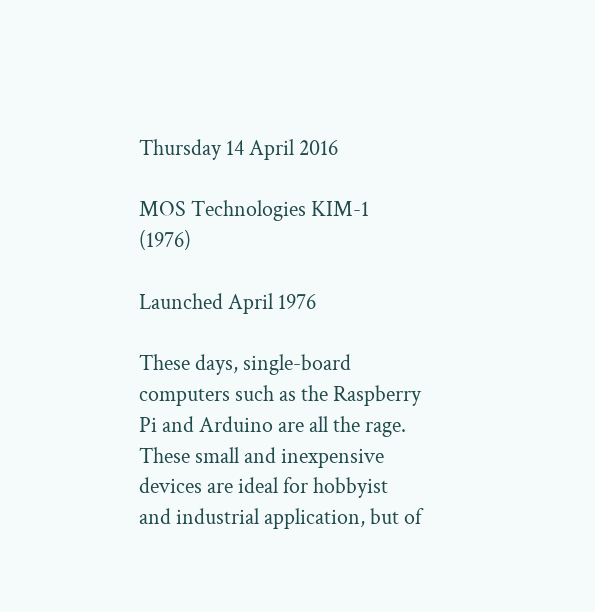Thursday 14 April 2016

MOS Technologies KIM-1 (1976)

Launched April 1976

These days, single-board computers such as the Raspberry Pi and Arduino are all the rage. These small and inexpensive devices are ideal for hobbyist and industrial application, but of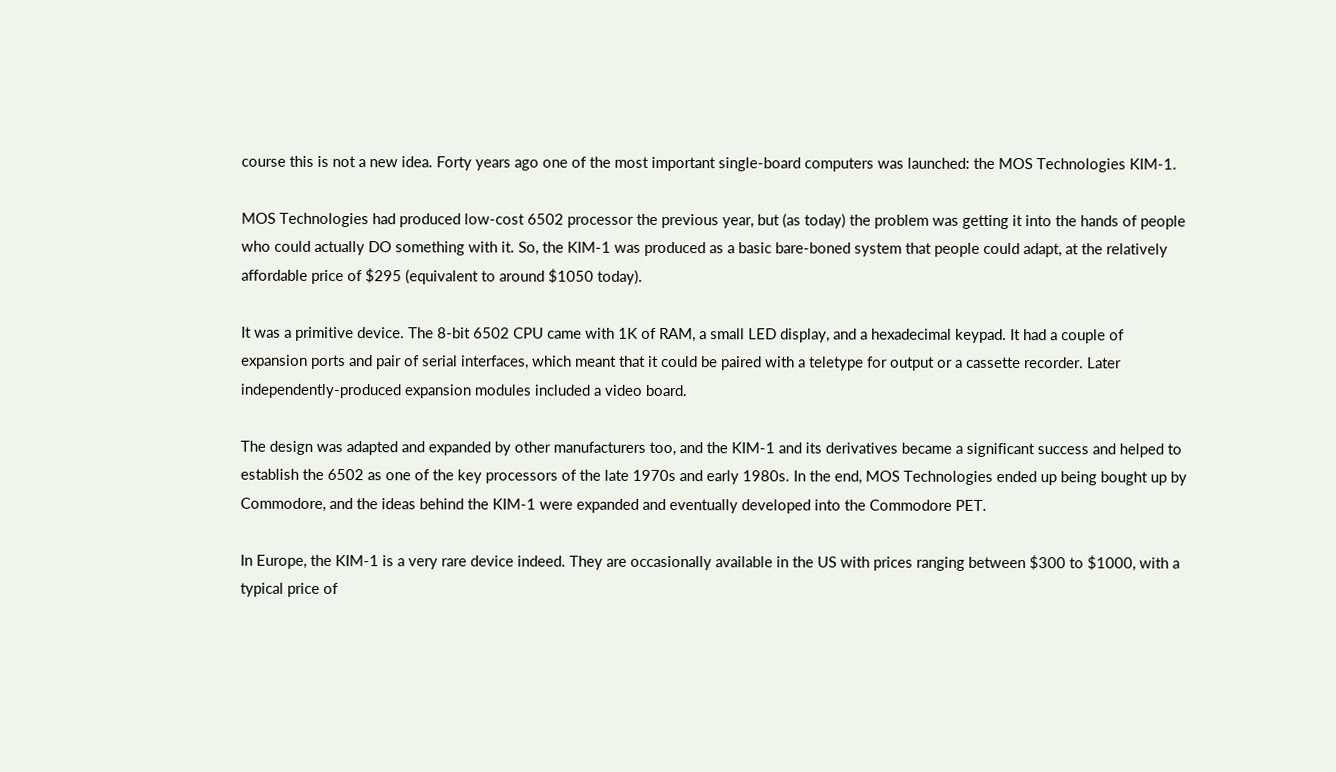course this is not a new idea. Forty years ago one of the most important single-board computers was launched: the MOS Technologies KIM-1.

MOS Technologies had produced low-cost 6502 processor the previous year, but (as today) the problem was getting it into the hands of people who could actually DO something with it. So, the KIM-1 was produced as a basic bare-boned system that people could adapt, at the relatively affordable price of $295 (equivalent to around $1050 today).

It was a primitive device. The 8-bit 6502 CPU came with 1K of RAM, a small LED display, and a hexadecimal keypad. It had a couple of expansion ports and pair of serial interfaces, which meant that it could be paired with a teletype for output or a cassette recorder. Later independently-produced expansion modules included a video board.

The design was adapted and expanded by other manufacturers too, and the KIM-1 and its derivatives became a significant success and helped to establish the 6502 as one of the key processors of the late 1970s and early 1980s. In the end, MOS Technologies ended up being bought up by Commodore, and the ideas behind the KIM-1 were expanded and eventually developed into the Commodore PET.

In Europe, the KIM-1 is a very rare device indeed. They are occasionally available in the US with prices ranging between $300 to $1000, with a typical price of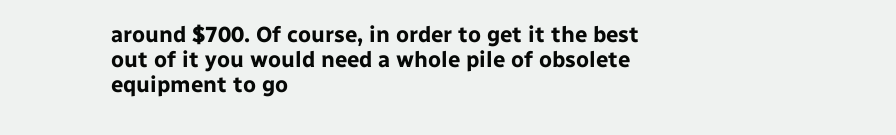around $700. Of course, in order to get it the best out of it you would need a whole pile of obsolete equipment to go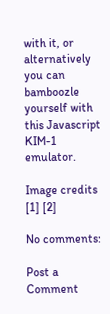with it, or alternatively you can bamboozle yourself with this Javascript KIM-1 emulator.

Image credits [1] [2]

No comments:

Post a Comment